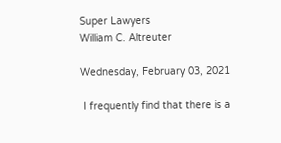Super Lawyers
William C. Altreuter

Wednesday, February 03, 2021

 I frequently find that there is a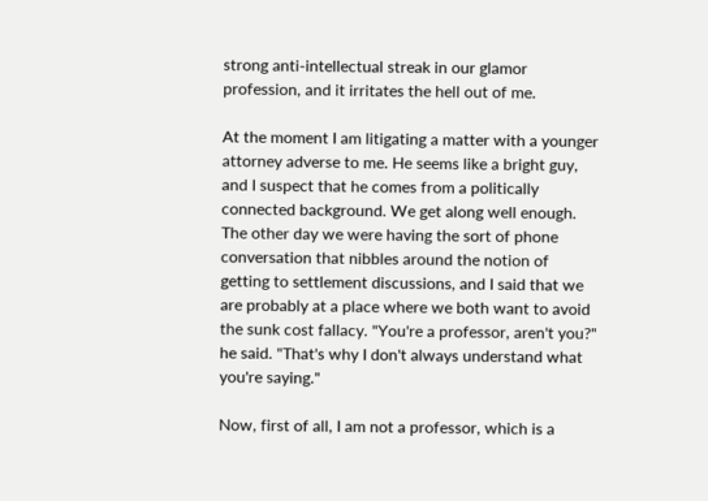strong anti-intellectual streak in our glamor profession, and it irritates the hell out of me.

At the moment I am litigating a matter with a younger attorney adverse to me. He seems like a bright guy, and I suspect that he comes from a politically connected background. We get along well enough. The other day we were having the sort of phone conversation that nibbles around the notion of getting to settlement discussions, and I said that we are probably at a place where we both want to avoid the sunk cost fallacy. "You're a professor, aren't you?" he said. "That's why I don't always understand what you're saying."

Now, first of all, I am not a professor, which is a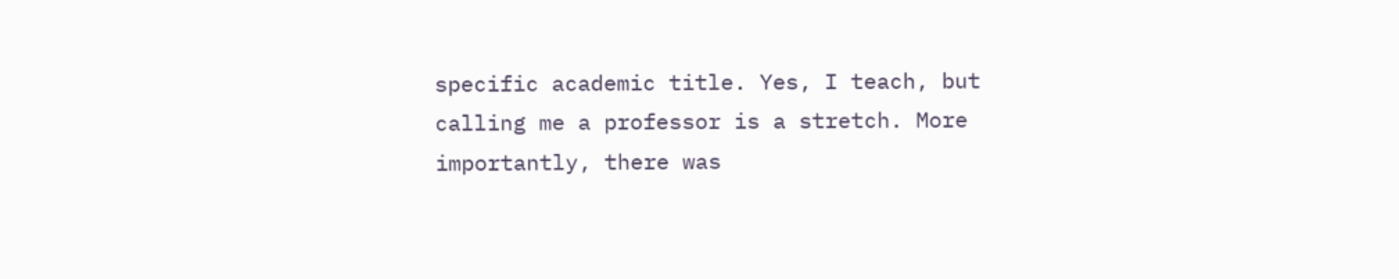specific academic title. Yes, I teach, but calling me a professor is a stretch. More importantly, there was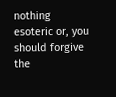nothing esoteric or, you should forgive the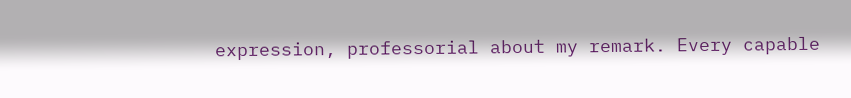expression, professorial about my remark. Every capable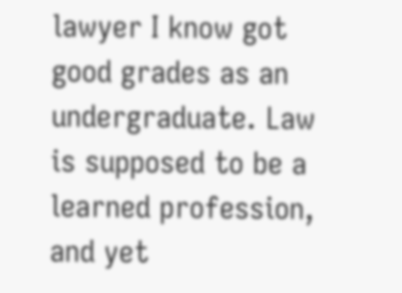lawyer I know got good grades as an undergraduate. Law is supposed to be a learned profession, and yet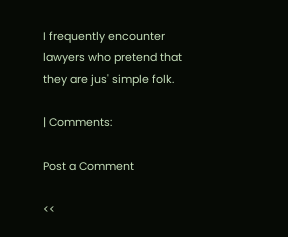I frequently encounter lawyers who pretend that they are jus' simple folk.

| Comments:

Post a Comment

<<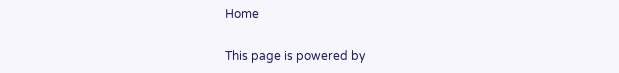Home

This page is powered by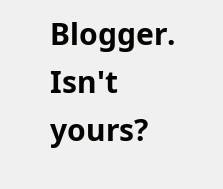Blogger. Isn't yours?